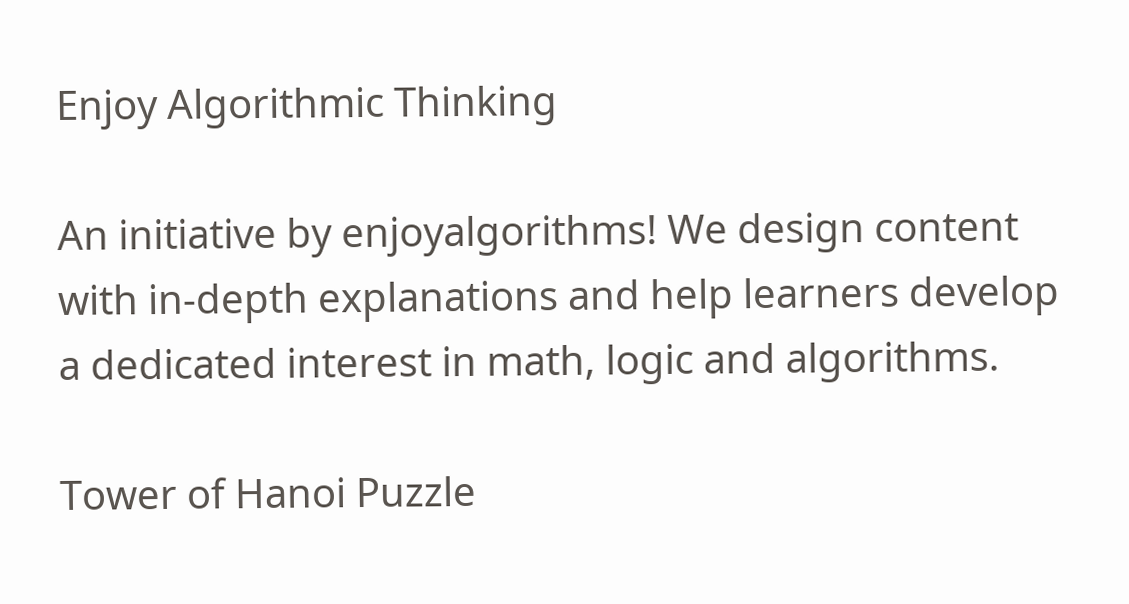Enjoy Algorithmic Thinking

An initiative by enjoyalgorithms! We design content with in-depth explanations and help learners develop a dedicated interest in math, logic and algorithms.

Tower of Hanoi Puzzle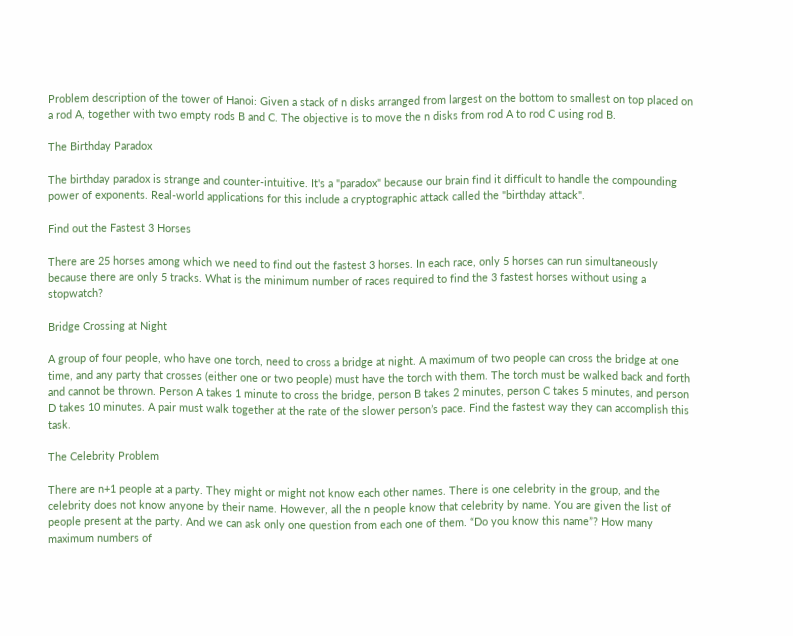Problem description of the tower of Hanoi: Given a stack of n disks arranged from largest on the bottom to smallest on top placed on a rod A, together with two empty rods B and C. The objective is to move the n disks from rod A to rod C using rod B.

The Birthday Paradox

The birthday paradox is strange and counter-intuitive. It's a "paradox" because our brain find it difficult to handle the compounding power of exponents. Real-world applications for this include a cryptographic attack called the "birthday attack".

Find out the Fastest 3 Horses

There are 25 horses among which we need to find out the fastest 3 horses. In each race, only 5 horses can run simultaneously because there are only 5 tracks. What is the minimum number of races required to find the 3 fastest horses without using a stopwatch?

Bridge Crossing at Night

A group of four people, who have one torch, need to cross a bridge at night. A maximum of two people can cross the bridge at one time, and any party that crosses (either one or two people) must have the torch with them. The torch must be walked back and forth and cannot be thrown. Person A takes 1 minute to cross the bridge, person B takes 2 minutes, person C takes 5 minutes, and person D takes 10 minutes. A pair must walk together at the rate of the slower person’s pace. Find the fastest way they can accomplish this task.

The Celebrity Problem

There are n+1 people at a party. They might or might not know each other names. There is one celebrity in the group, and the celebrity does not know anyone by their name. However, all the n people know that celebrity by name. You are given the list of people present at the party. And we can ask only one question from each one of them. “Do you know this name”? How many maximum numbers of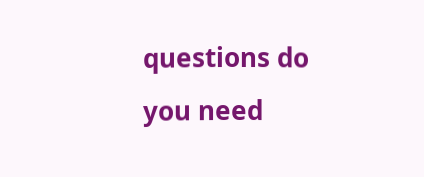questions do you need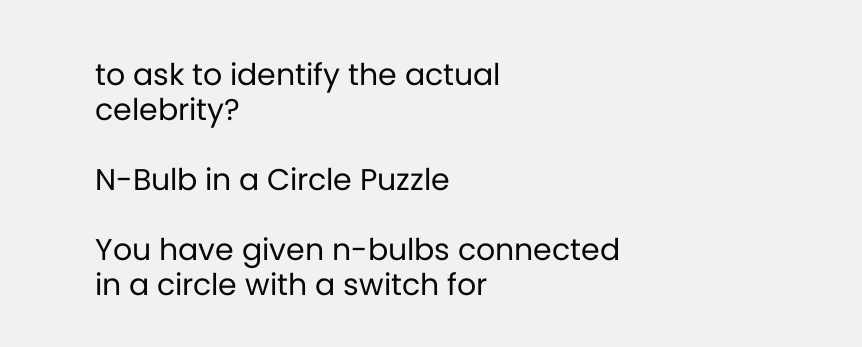to ask to identify the actual celebrity?

N-Bulb in a Circle Puzzle

You have given n-bulbs connected in a circle with a switch for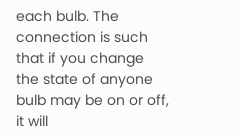each bulb. The connection is such that if you change the state of anyone bulb may be on or off, it will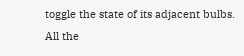toggle the state of its adjacent bulbs. All the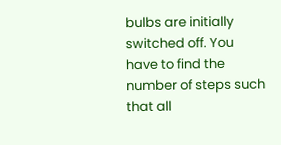bulbs are initially switched off. You have to find the number of steps such that all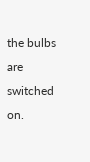the bulbs are switched on.